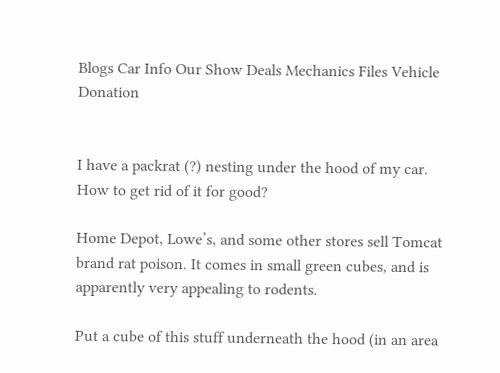Blogs Car Info Our Show Deals Mechanics Files Vehicle Donation


I have a packrat (?) nesting under the hood of my car. How to get rid of it for good?

Home Depot, Lowe’s, and some other stores sell Tomcat brand rat poison. It comes in small green cubes, and is apparently very appealing to rodents.

Put a cube of this stuff underneath the hood (in an area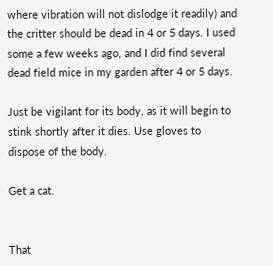where vibration will not dislodge it readily) and the critter should be dead in 4 or 5 days. I used some a few weeks ago, and I did find several dead field mice in my garden after 4 or 5 days.

Just be vigilant for its body, as it will begin to stink shortly after it dies. Use gloves to dispose of the body.

Get a cat.


That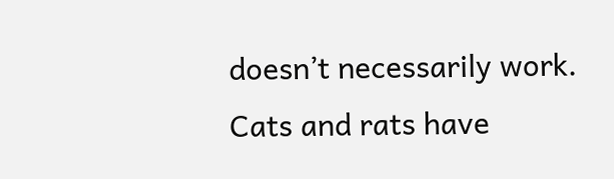doesn’t necessarily work. Cats and rats have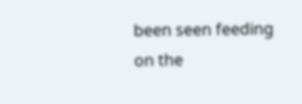been seen feeding on the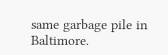same garbage pile in Baltimore.